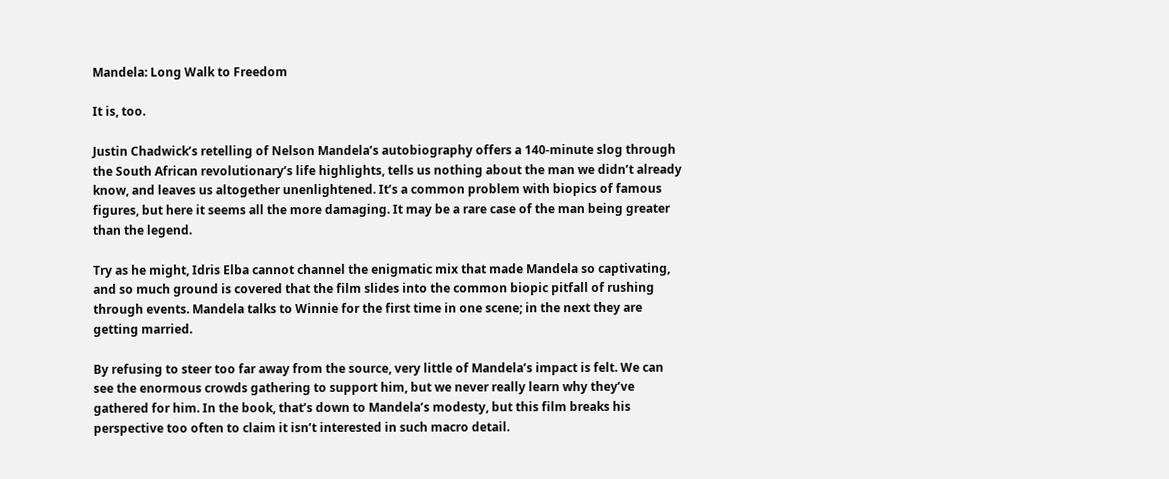Mandela: Long Walk to Freedom

It is, too.

Justin Chadwick’s retelling of Nelson Mandela’s autobiography offers a 140-minute slog through the South African revolutionary’s life highlights, tells us nothing about the man we didn’t already know, and leaves us altogether unenlightened. It’s a common problem with biopics of famous figures, but here it seems all the more damaging. It may be a rare case of the man being greater than the legend.

Try as he might, Idris Elba cannot channel the enigmatic mix that made Mandela so captivating, and so much ground is covered that the film slides into the common biopic pitfall of rushing through events. Mandela talks to Winnie for the first time in one scene; in the next they are getting married.

By refusing to steer too far away from the source, very little of Mandela’s impact is felt. We can see the enormous crowds gathering to support him, but we never really learn why they’ve gathered for him. In the book, that’s down to Mandela’s modesty, but this film breaks his perspective too often to claim it isn’t interested in such macro detail.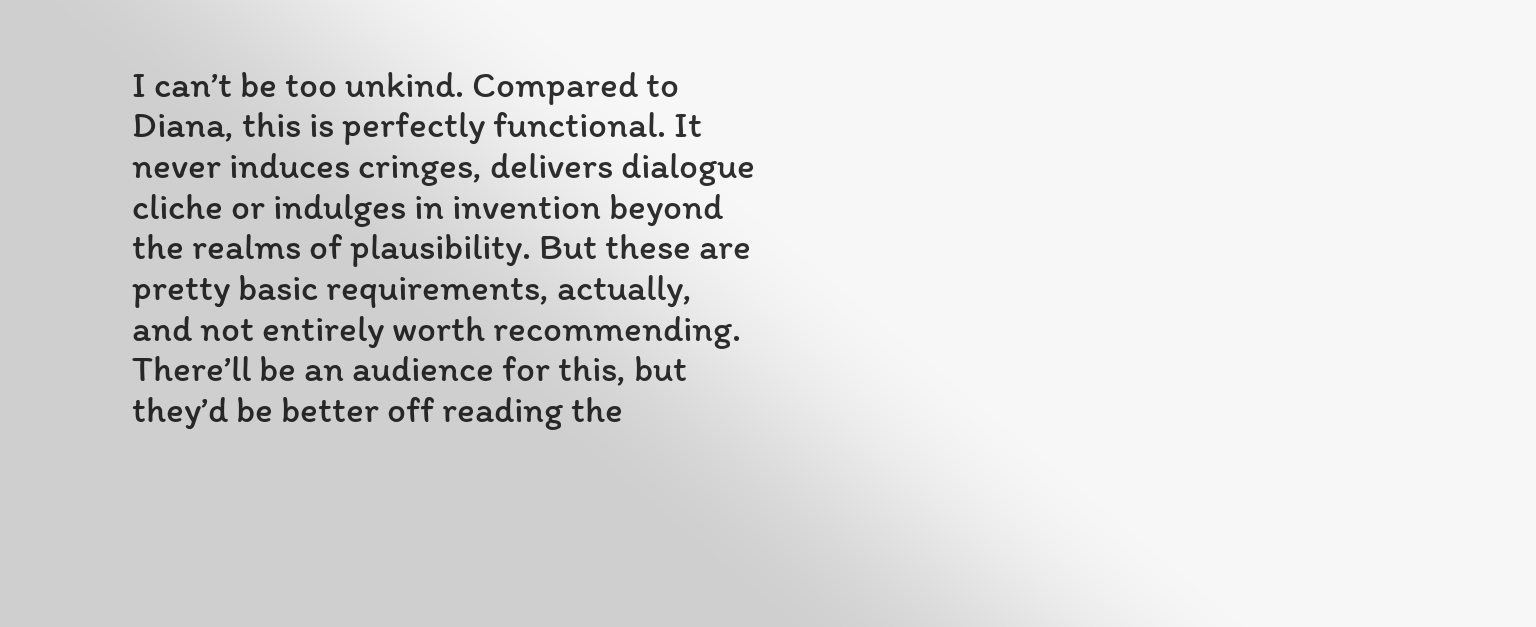I can’t be too unkind. Compared to Diana, this is perfectly functional. It never induces cringes, delivers dialogue cliche or indulges in invention beyond the realms of plausibility. But these are pretty basic requirements, actually, and not entirely worth recommending. There’ll be an audience for this, but they’d be better off reading the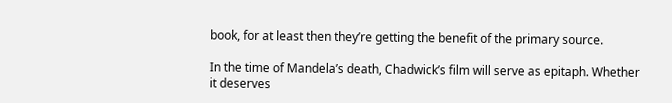book, for at least then they’re getting the benefit of the primary source.

In the time of Mandela’s death, Chadwick’s film will serve as epitaph. Whether it deserves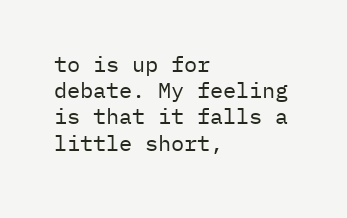to is up for debate. My feeling is that it falls a little short,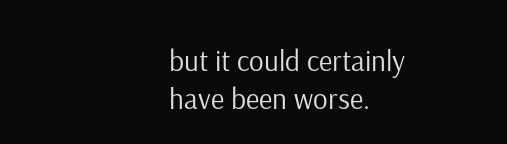but it could certainly have been worse.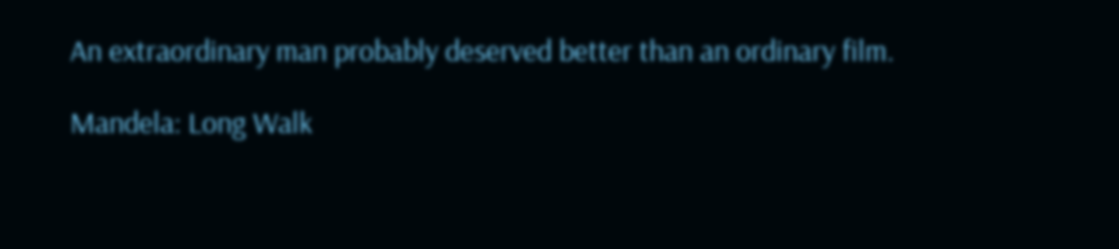An extraordinary man probably deserved better than an ordinary film.

Mandela: Long Walk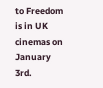to Freedom is in UK cinemas on January 3rd.